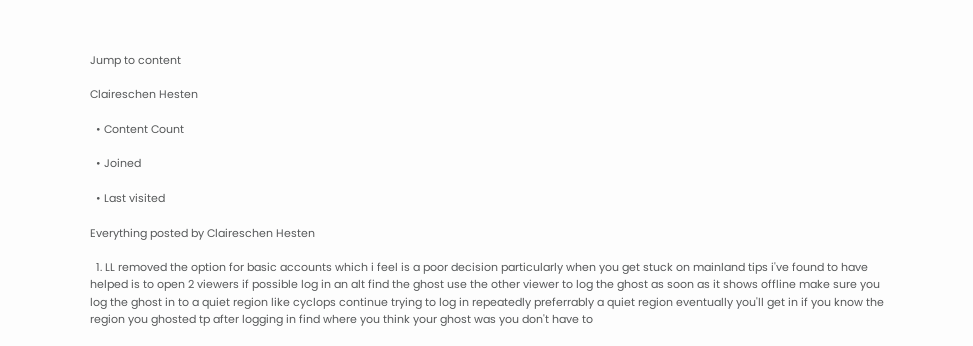Jump to content

Claireschen Hesten

  • Content Count

  • Joined

  • Last visited

Everything posted by Claireschen Hesten

  1. LL removed the option for basic accounts which i feel is a poor decision particularly when you get stuck on mainland tips i've found to have helped is to open 2 viewers if possible log in an alt find the ghost use the other viewer to log the ghost as soon as it shows offline make sure you log the ghost in to a quiet region like cyclops continue trying to log in repeatedly preferrably a quiet region eventually you'll get in if you know the region you ghosted tp after logging in find where you think your ghost was you don't have to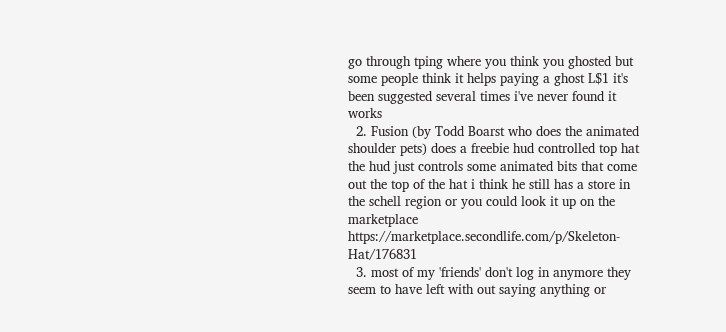go through tping where you think you ghosted but some people think it helps paying a ghost L$1 it's been suggested several times i've never found it works
  2. Fusion (by Todd Boarst who does the animated shoulder pets) does a freebie hud controlled top hat the hud just controls some animated bits that come out the top of the hat i think he still has a store in the schell region or you could look it up on the marketplace https://marketplace.secondlife.com/p/Skeleton-Hat/176831
  3. most of my 'friends' don't log in anymore they seem to have left with out saying anything or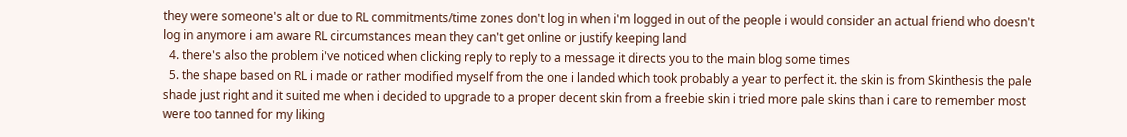they were someone's alt or due to RL commitments/time zones don't log in when i'm logged in out of the people i would consider an actual friend who doesn't log in anymore i am aware RL circumstances mean they can't get online or justify keeping land
  4. there's also the problem i've noticed when clicking reply to reply to a message it directs you to the main blog some times
  5. the shape based on RL i made or rather modified myself from the one i landed which took probably a year to perfect it. the skin is from Skinthesis the pale shade just right and it suited me when i decided to upgrade to a proper decent skin from a freebie skin i tried more pale skins than i care to remember most were too tanned for my liking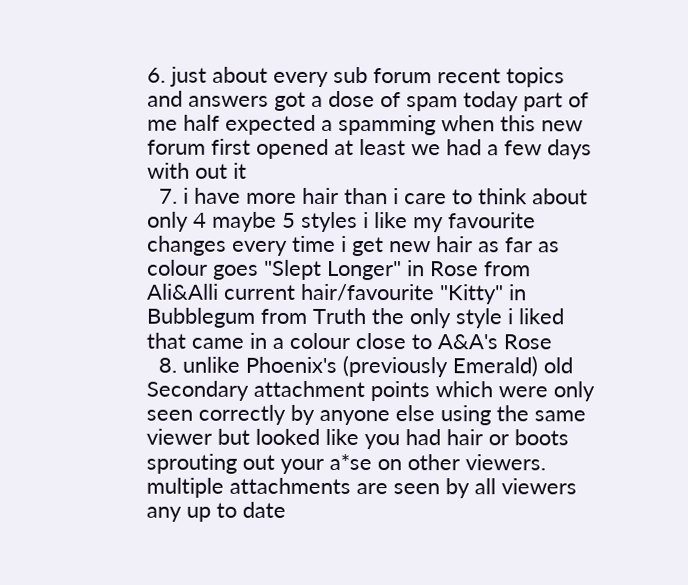6. just about every sub forum recent topics and answers got a dose of spam today part of me half expected a spamming when this new forum first opened at least we had a few days with out it
  7. i have more hair than i care to think about only 4 maybe 5 styles i like my favourite changes every time i get new hair as far as colour goes "Slept Longer" in Rose from Ali&Alli current hair/favourite "Kitty" in Bubblegum from Truth the only style i liked that came in a colour close to A&A's Rose
  8. unlike Phoenix's (previously Emerald) old Secondary attachment points which were only seen correctly by anyone else using the same viewer but looked like you had hair or boots sprouting out your a*se on other viewers. multiple attachments are seen by all viewers any up to date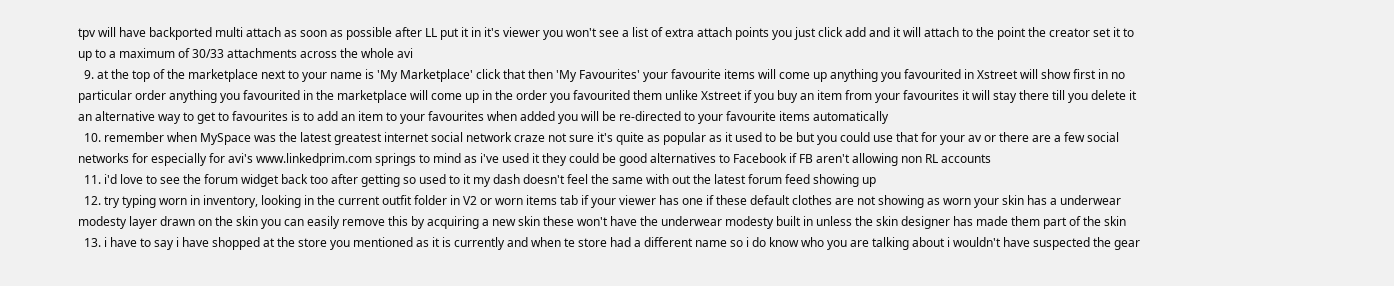tpv will have backported multi attach as soon as possible after LL put it in it's viewer you won't see a list of extra attach points you just click add and it will attach to the point the creator set it to up to a maximum of 30/33 attachments across the whole avi
  9. at the top of the marketplace next to your name is 'My Marketplace' click that then 'My Favourites' your favourite items will come up anything you favourited in Xstreet will show first in no particular order anything you favourited in the marketplace will come up in the order you favourited them unlike Xstreet if you buy an item from your favourites it will stay there till you delete it an alternative way to get to favourites is to add an item to your favourites when added you will be re-directed to your favourite items automatically
  10. remember when MySpace was the latest greatest internet social network craze not sure it's quite as popular as it used to be but you could use that for your av or there are a few social networks for especially for avi's www.linkedprim.com springs to mind as i've used it they could be good alternatives to Facebook if FB aren't allowing non RL accounts
  11. i'd love to see the forum widget back too after getting so used to it my dash doesn't feel the same with out the latest forum feed showing up
  12. try typing worn in inventory, looking in the current outfit folder in V2 or worn items tab if your viewer has one if these default clothes are not showing as worn your skin has a underwear modesty layer drawn on the skin you can easily remove this by acquiring a new skin these won't have the underwear modesty built in unless the skin designer has made them part of the skin
  13. i have to say i have shopped at the store you mentioned as it is currently and when te store had a different name so i do know who you are talking about i wouldn't have suspected the gear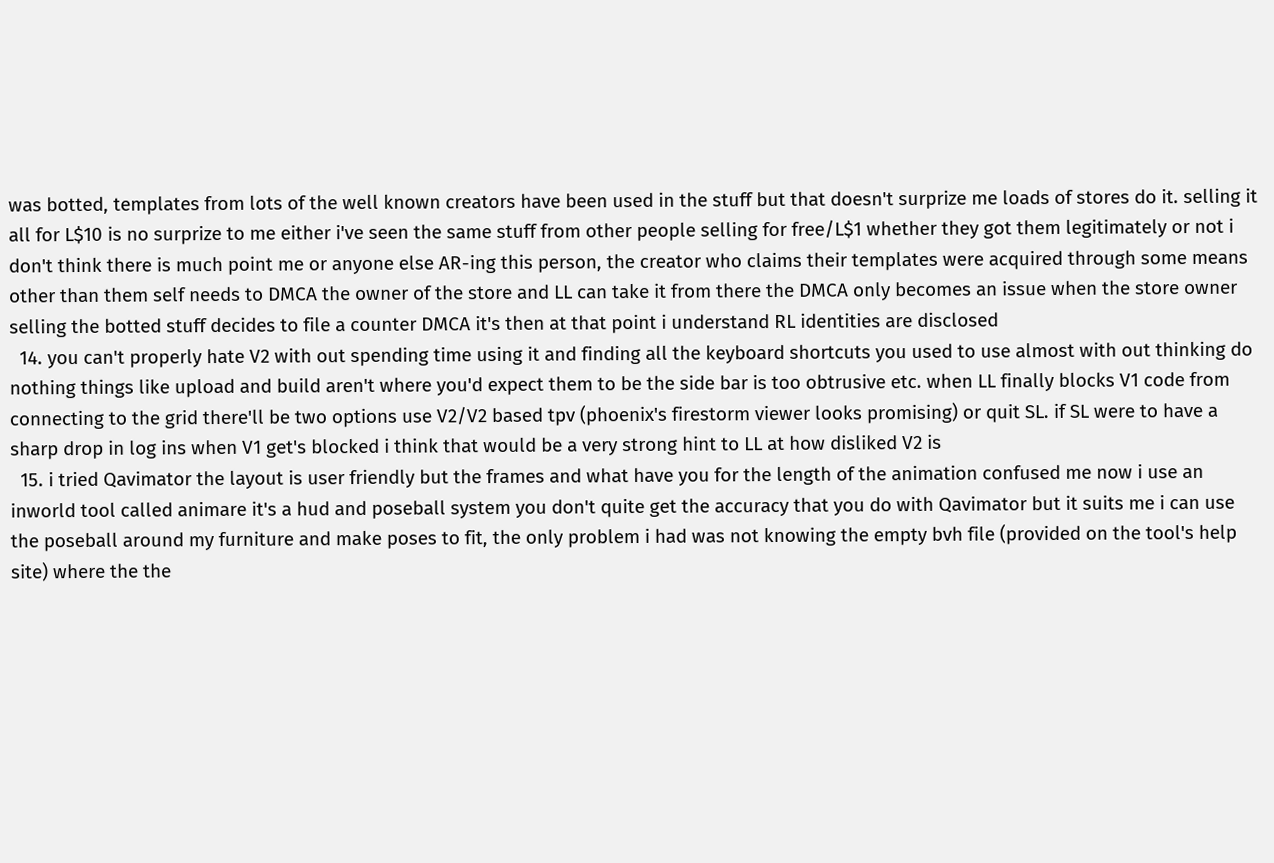was botted, templates from lots of the well known creators have been used in the stuff but that doesn't surprize me loads of stores do it. selling it all for L$10 is no surprize to me either i've seen the same stuff from other people selling for free/L$1 whether they got them legitimately or not i don't think there is much point me or anyone else AR-ing this person, the creator who claims their templates were acquired through some means other than them self needs to DMCA the owner of the store and LL can take it from there the DMCA only becomes an issue when the store owner selling the botted stuff decides to file a counter DMCA it's then at that point i understand RL identities are disclosed
  14. you can't properly hate V2 with out spending time using it and finding all the keyboard shortcuts you used to use almost with out thinking do nothing things like upload and build aren't where you'd expect them to be the side bar is too obtrusive etc. when LL finally blocks V1 code from connecting to the grid there'll be two options use V2/V2 based tpv (phoenix's firestorm viewer looks promising) or quit SL. if SL were to have a sharp drop in log ins when V1 get's blocked i think that would be a very strong hint to LL at how disliked V2 is
  15. i tried Qavimator the layout is user friendly but the frames and what have you for the length of the animation confused me now i use an inworld tool called animare it's a hud and poseball system you don't quite get the accuracy that you do with Qavimator but it suits me i can use the poseball around my furniture and make poses to fit, the only problem i had was not knowing the empty bvh file (provided on the tool's help site) where the the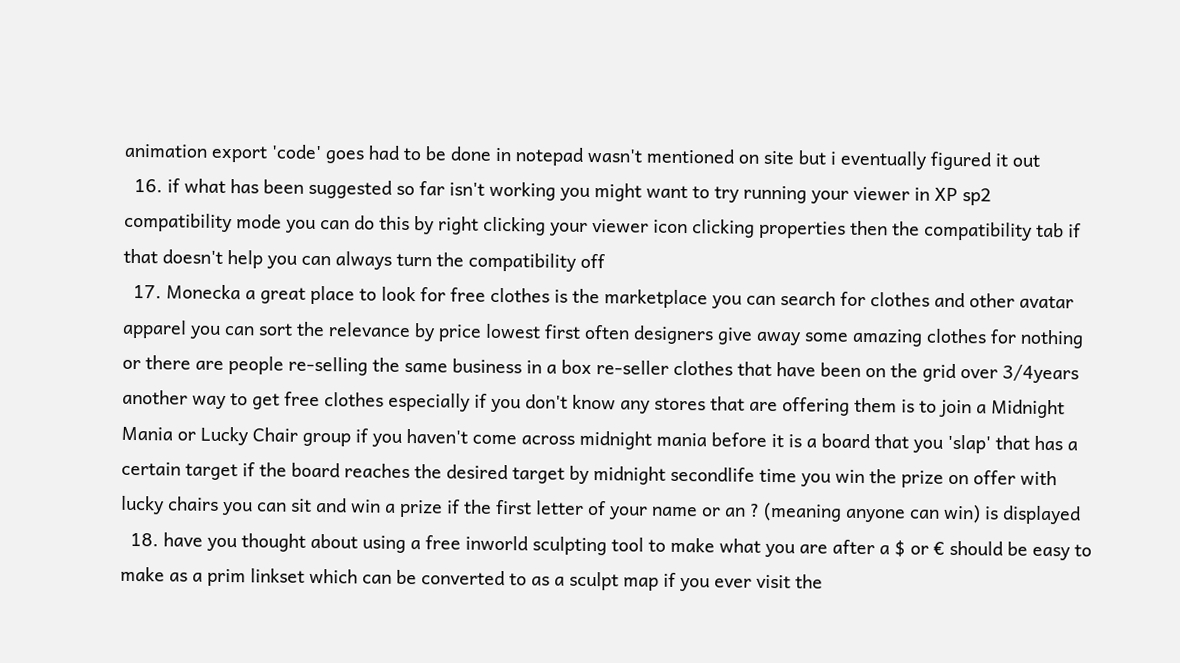animation export 'code' goes had to be done in notepad wasn't mentioned on site but i eventually figured it out
  16. if what has been suggested so far isn't working you might want to try running your viewer in XP sp2 compatibility mode you can do this by right clicking your viewer icon clicking properties then the compatibility tab if that doesn't help you can always turn the compatibility off
  17. Monecka a great place to look for free clothes is the marketplace you can search for clothes and other avatar apparel you can sort the relevance by price lowest first often designers give away some amazing clothes for nothing or there are people re-selling the same business in a box re-seller clothes that have been on the grid over 3/4years another way to get free clothes especially if you don't know any stores that are offering them is to join a Midnight Mania or Lucky Chair group if you haven't come across midnight mania before it is a board that you 'slap' that has a certain target if the board reaches the desired target by midnight secondlife time you win the prize on offer with lucky chairs you can sit and win a prize if the first letter of your name or an ? (meaning anyone can win) is displayed
  18. have you thought about using a free inworld sculpting tool to make what you are after a $ or € should be easy to make as a prim linkset which can be converted to as a sculpt map if you ever visit the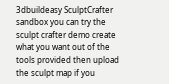3dbuildeasy SculptCrafter sandbox you can try the sculpt crafter demo create what you want out of the tools provided then upload the sculpt map if you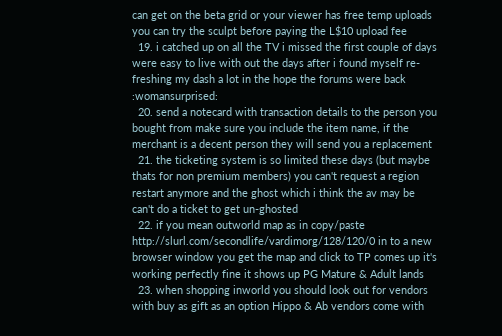can get on the beta grid or your viewer has free temp uploads you can try the sculpt before paying the L$10 upload fee
  19. i catched up on all the TV i missed the first couple of days were easy to live with out the days after i found myself re-freshing my dash a lot in the hope the forums were back :womansurprised:
  20. send a notecard with transaction details to the person you bought from make sure you include the item name, if the merchant is a decent person they will send you a replacement
  21. the ticketing system is so limited these days (but maybe thats for non premium members) you can't request a region restart anymore and the ghost which i think the av may be can't do a ticket to get un-ghosted
  22. if you mean outworld map as in copy/paste http://slurl.com/secondlife/vardimorg/128/120/0 in to a new browser window you get the map and click to TP comes up it's working perfectly fine it shows up PG Mature & Adult lands
  23. when shopping inworld you should look out for vendors with buy as gift as an option Hippo & Ab vendors come with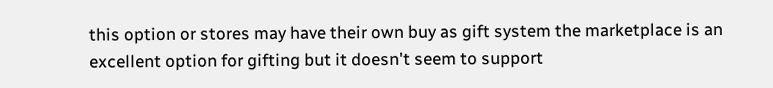this option or stores may have their own buy as gift system the marketplace is an excellent option for gifting but it doesn't seem to support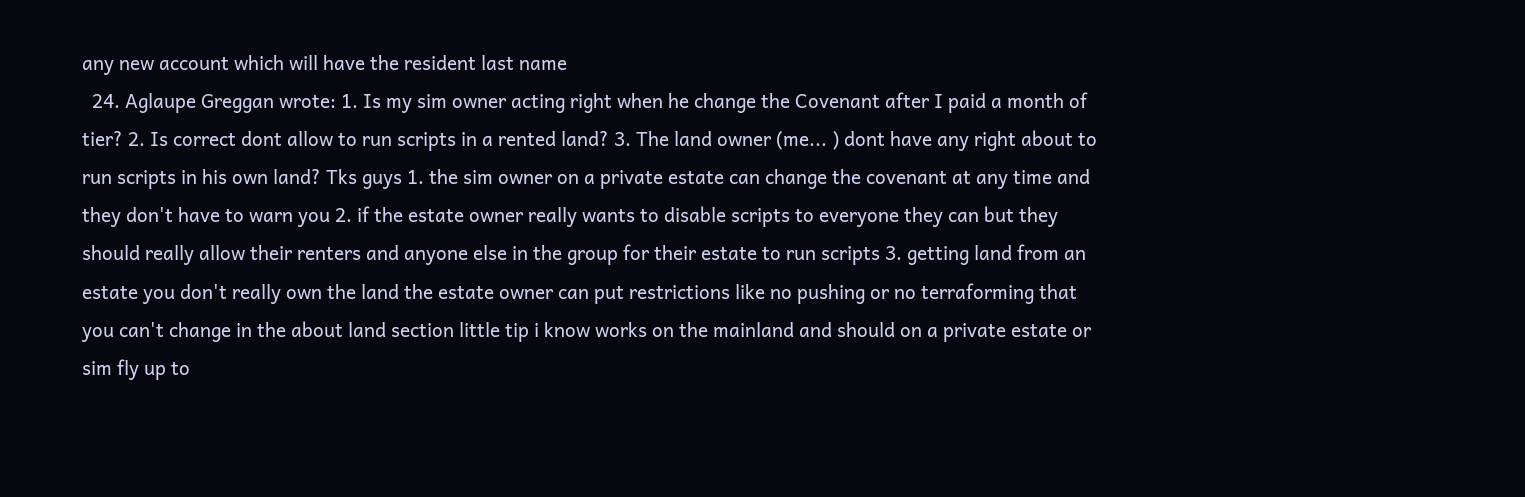any new account which will have the resident last name
  24. Aglaupe Greggan wrote: 1. Is my sim owner acting right when he change the Covenant after I paid a month of tier? 2. Is correct dont allow to run scripts in a rented land? 3. The land owner (me... ) dont have any right about to run scripts in his own land? Tks guys 1. the sim owner on a private estate can change the covenant at any time and they don't have to warn you 2. if the estate owner really wants to disable scripts to everyone they can but they should really allow their renters and anyone else in the group for their estate to run scripts 3. getting land from an estate you don't really own the land the estate owner can put restrictions like no pushing or no terraforming that you can't change in the about land section little tip i know works on the mainland and should on a private estate or sim fly up to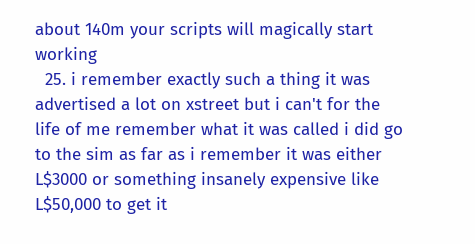about 140m your scripts will magically start working
  25. i remember exactly such a thing it was advertised a lot on xstreet but i can't for the life of me remember what it was called i did go to the sim as far as i remember it was either L$3000 or something insanely expensive like L$50,000 to get it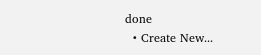done
  • Create New...